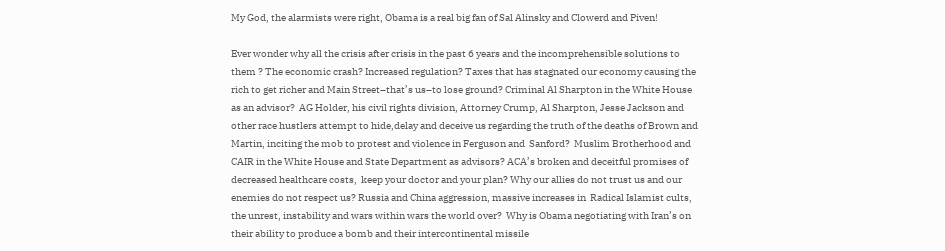My God, the alarmists were right, Obama is a real big fan of Sal Alinsky and Clowerd and Piven!

Ever wonder why all the crisis after crisis in the past 6 years and the incomprehensible solutions to them ? The economic crash? Increased regulation? Taxes that has stagnated our economy causing the rich to get richer and Main Street–that’s us–to lose ground? Criminal Al Sharpton in the White House as an advisor?  AG Holder, his civil rights division, Attorney Crump, Al Sharpton, Jesse Jackson and other race hustlers attempt to hide,delay and deceive us regarding the truth of the deaths of Brown and Martin, inciting the mob to protest and violence in Ferguson and  Sanford?  Muslim Brotherhood and CAIR in the White House and State Department as advisors? ACA’s broken and deceitful promises of decreased healthcare costs,  keep your doctor and your plan? Why our allies do not trust us and our enemies do not respect us? Russia and China aggression, massive increases in  Radical Islamist cults,  the unrest, instability and wars within wars the world over?  Why is Obama negotiating with Iran’s on their ability to produce a bomb and their intercontinental missile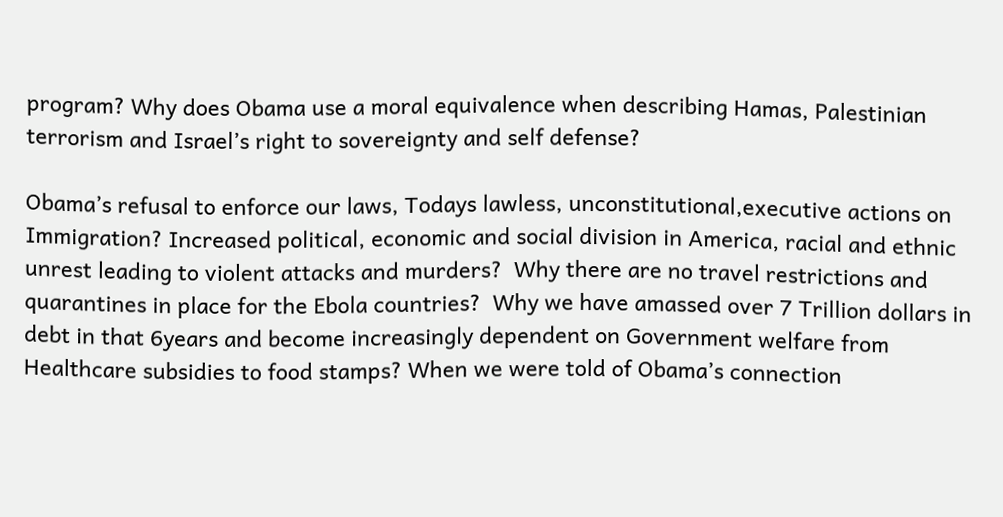program? Why does Obama use a moral equivalence when describing Hamas, Palestinian terrorism and Israel’s right to sovereignty and self defense?

Obama’s refusal to enforce our laws, Todays lawless, unconstitutional,executive actions on Immigration? Increased political, economic and social division in America, racial and ethnic unrest leading to violent attacks and murders?  Why there are no travel restrictions and quarantines in place for the Ebola countries?  Why we have amassed over 7 Trillion dollars in debt in that 6years and become increasingly dependent on Government welfare from Healthcare subsidies to food stamps? When we were told of Obama’s connection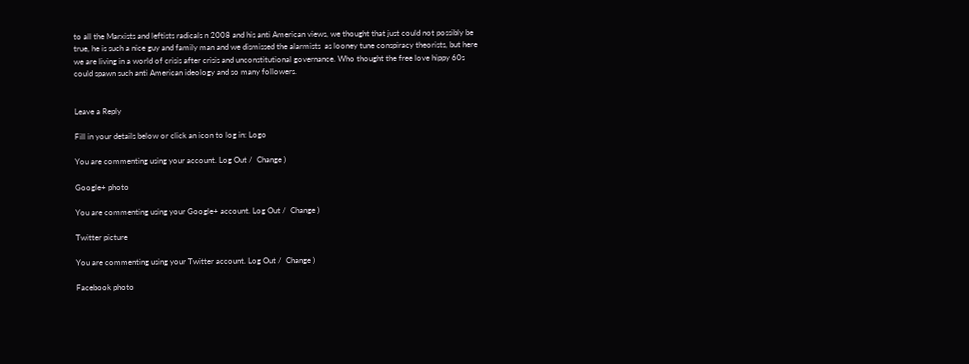to all the Marxists and leftists radicals n 2008 and his anti American views, we thought that just could not possibly be true, he is such a nice guy and family man and we dismissed the alarmists  as looney tune conspiracy theorists, but here we are living in a world of crisis after crisis and unconstitutional governance. Who thought the free love hippy 60s could spawn such anti American ideology and so many followers.


Leave a Reply

Fill in your details below or click an icon to log in: Logo

You are commenting using your account. Log Out /  Change )

Google+ photo

You are commenting using your Google+ account. Log Out /  Change )

Twitter picture

You are commenting using your Twitter account. Log Out /  Change )

Facebook photo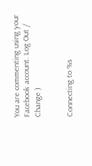You are commenting using your Facebook account. Log Out /  Change )


Connecting to %s